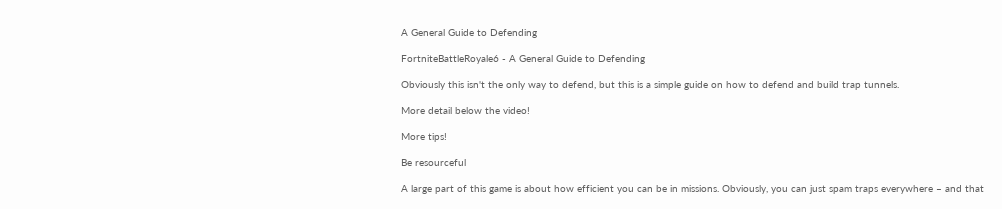A General Guide to Defending

FortniteBattleRoyale6 - A General Guide to Defending

Obviously this isn't the only way to defend, but this is a simple guide on how to defend and build trap tunnels.

More detail below the video!

More tips!

Be resourceful

A large part of this game is about how efficient you can be in missions. Obviously, you can just spam traps everywhere – and that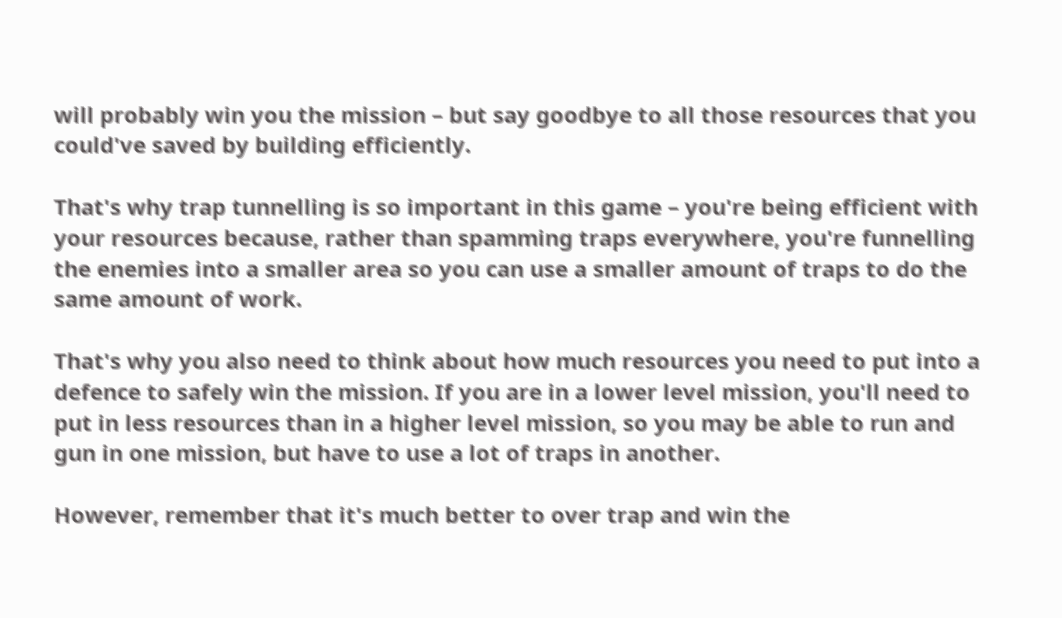will probably win you the mission – but say goodbye to all those resources that you could've saved by building efficiently.

That's why trap tunnelling is so important in this game – you're being efficient with your resources because, rather than spamming traps everywhere, you're funnelling the enemies into a smaller area so you can use a smaller amount of traps to do the same amount of work.

That's why you also need to think about how much resources you need to put into a defence to safely win the mission. If you are in a lower level mission, you'll need to put in less resources than in a higher level mission, so you may be able to run and gun in one mission, but have to use a lot of traps in another.

However, remember that it's much better to over trap and win the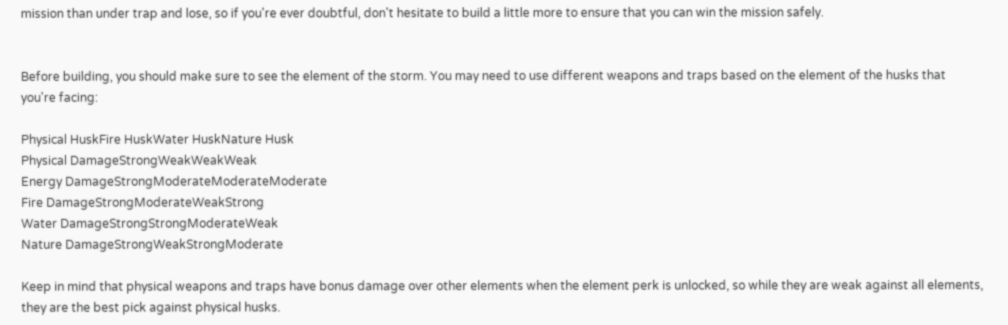mission than under trap and lose, so if you're ever doubtful, don't hesitate to build a little more to ensure that you can win the mission safely.


Before building, you should make sure to see the element of the storm. You may need to use different weapons and traps based on the element of the husks that you're facing:

Physical HuskFire HuskWater HuskNature Husk
Physical DamageStrongWeakWeakWeak
Energy DamageStrongModerateModerateModerate
Fire DamageStrongModerateWeakStrong
Water DamageStrongStrongModerateWeak
Nature DamageStrongWeakStrongModerate

Keep in mind that physical weapons and traps have bonus damage over other elements when the element perk is unlocked, so while they are weak against all elements, they are the best pick against physical husks.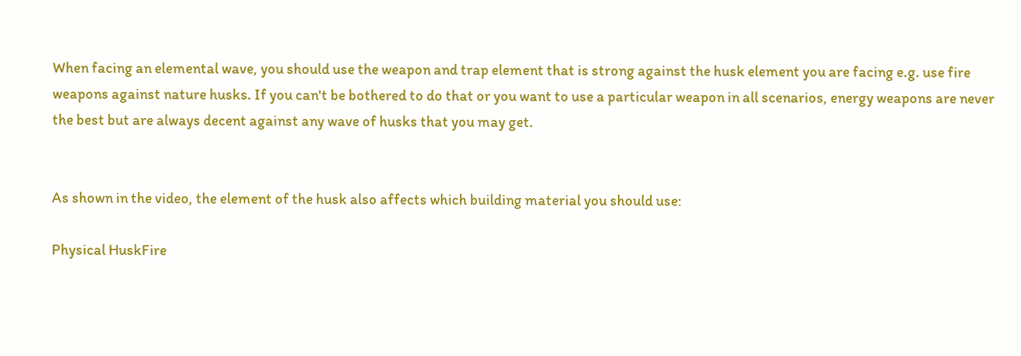When facing an elemental wave, you should use the weapon and trap element that is strong against the husk element you are facing e.g. use fire weapons against nature husks. If you can't be bothered to do that or you want to use a particular weapon in all scenarios, energy weapons are never the best but are always decent against any wave of husks that you may get.


As shown in the video, the element of the husk also affects which building material you should use:

Physical HuskFire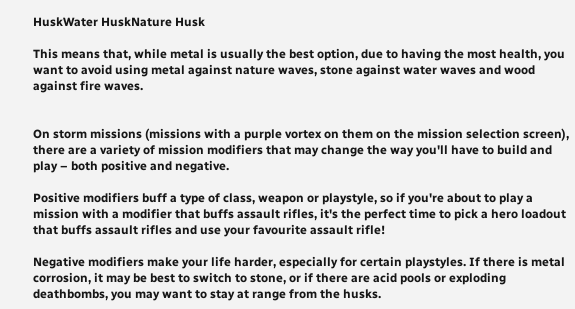HuskWater HuskNature Husk

This means that, while metal is usually the best option, due to having the most health, you want to avoid using metal against nature waves, stone against water waves and wood against fire waves.


On storm missions (missions with a purple vortex on them on the mission selection screen), there are a variety of mission modifiers that may change the way you'll have to build and play – both positive and negative.

Positive modifiers buff a type of class, weapon or playstyle, so if you're about to play a mission with a modifier that buffs assault rifles, it's the perfect time to pick a hero loadout that buffs assault rifles and use your favourite assault rifle!

Negative modifiers make your life harder, especially for certain playstyles. If there is metal corrosion, it may be best to switch to stone, or if there are acid pools or exploding deathbombs, you may want to stay at range from the husks.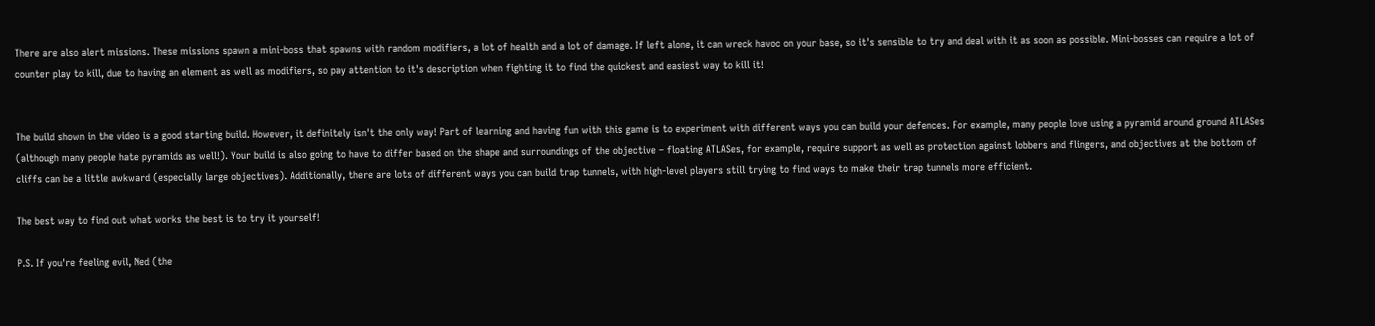There are also alert missions. These missions spawn a mini-boss that spawns with random modifiers, a lot of health and a lot of damage. If left alone, it can wreck havoc on your base, so it's sensible to try and deal with it as soon as possible. Mini-bosses can require a lot of counter play to kill, due to having an element as well as modifiers, so pay attention to it's description when fighting it to find the quickest and easiest way to kill it!


The build shown in the video is a good starting build. However, it definitely isn't the only way! Part of learning and having fun with this game is to experiment with different ways you can build your defences. For example, many people love using a pyramid around ground ATLASes (although many people hate pyramids as well!). Your build is also going to have to differ based on the shape and surroundings of the objective – floating ATLASes, for example, require support as well as protection against lobbers and flingers, and objectives at the bottom of cliffs can be a little awkward (especially large objectives). Additionally, there are lots of different ways you can build trap tunnels, with high-level players still trying to find ways to make their trap tunnels more efficient.

The best way to find out what works the best is to try it yourself!

P.S. If you're feeling evil, Ned (the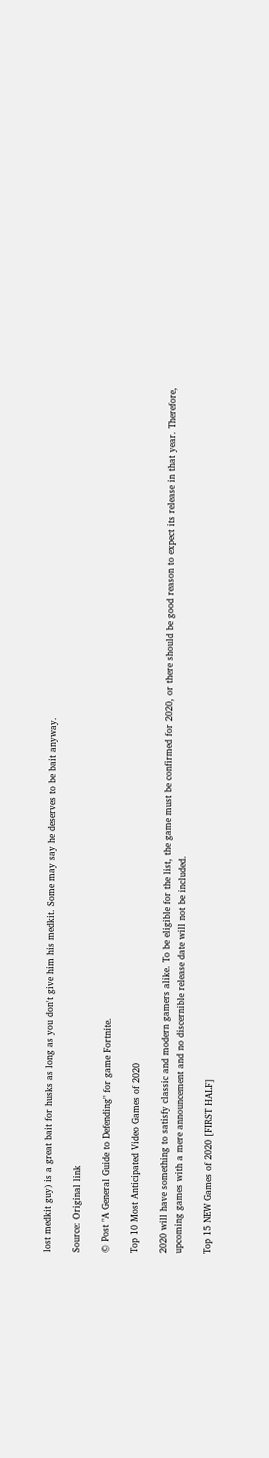lost medkit guy) is a great bait for husks as long as you don't give him his medkit. Some may say he deserves to be bait anyway.

Source: Original link

© Post "A General Guide to Defending" for game Fortnite.

Top 10 Most Anticipated Video Games of 2020

2020 will have something to satisfy classic and modern gamers alike. To be eligible for the list, the game must be confirmed for 2020, or there should be good reason to expect its release in that year. Therefore, upcoming games with a mere announcement and no discernible release date will not be included.

Top 15 NEW Games of 2020 [FIRST HALF]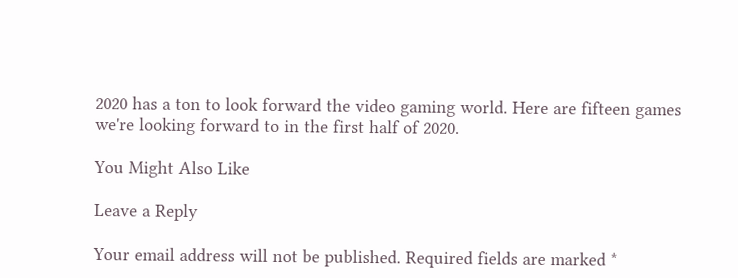2020 has a ton to look forward the video gaming world. Here are fifteen games we're looking forward to in the first half of 2020.

You Might Also Like

Leave a Reply

Your email address will not be published. Required fields are marked *